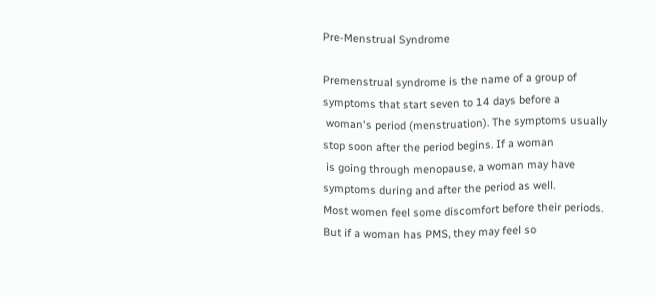Pre-Menstrual Syndrome

Premenstrual syndrome is the name of a group of symptoms that start seven to 14 days before a
 woman's period (menstruation). The symptoms usually stop soon after the period begins. If a woman
 is going through menopause, a woman may have symptoms during and after the period as well.
Most women feel some discomfort before their periods. But if a woman has PMS, they may feel so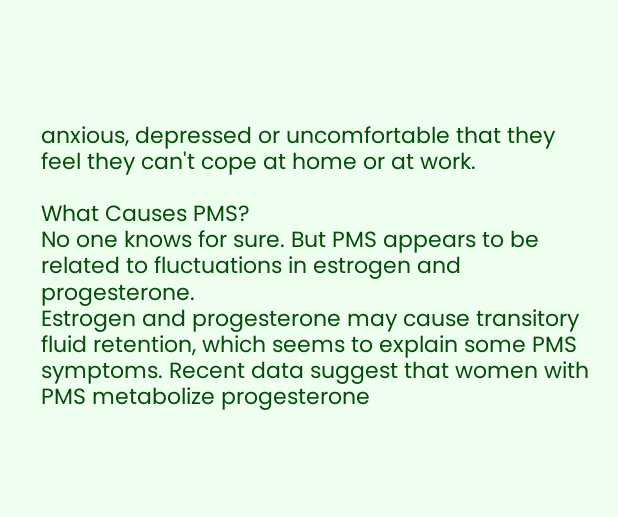anxious, depressed or uncomfortable that they feel they can't cope at home or at work.

What Causes PMS?
No one knows for sure. But PMS appears to be related to fluctuations in estrogen and progesterone.
Estrogen and progesterone may cause transitory fluid retention, which seems to explain some PMS
symptoms. Recent data suggest that women with PMS metabolize progesterone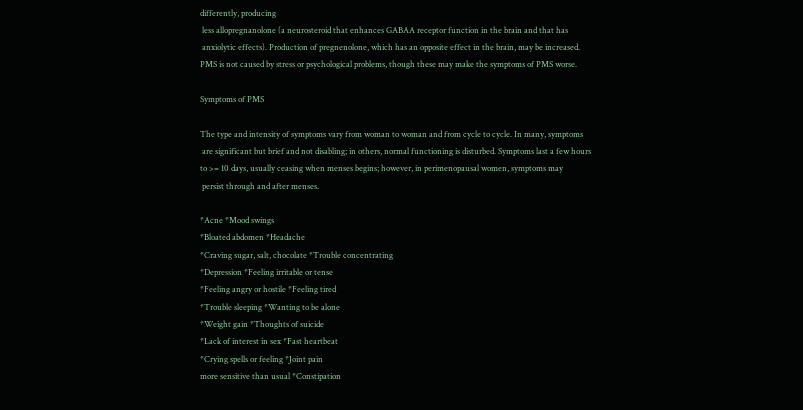differently, producing
 less allopregnanolone (a neurosteroid that enhances GABAA receptor function in the brain and that has
 anxiolytic effects). Production of pregnenolone, which has an opposite effect in the brain, may be increased.
PMS is not caused by stress or psychological problems, though these may make the symptoms of PMS worse.

Symptoms of PMS

The type and intensity of symptoms vary from woman to woman and from cycle to cycle. In many, symptoms
 are significant but brief and not disabling; in others, normal functioning is disturbed. Symptoms last a few hours
to >= 10 days, usually ceasing when menses begins; however, in perimenopausal women, symptoms may
 persist through and after menses.

*Acne *Mood swings
*Bloated abdomen *Headache
*Craving sugar, salt, chocolate *Trouble concentrating
*Depression *Feeling irritable or tense
*Feeling angry or hostile *Feeling tired
*Trouble sleeping *Wanting to be alone
*Weight gain *Thoughts of suicide
*Lack of interest in sex *Fast heartbeat
*Crying spells or feeling *Joint pain
more sensitive than usual *Constipation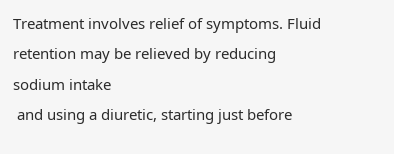Treatment involves relief of symptoms. Fluid retention may be relieved by reducing sodium intake
 and using a diuretic, starting just before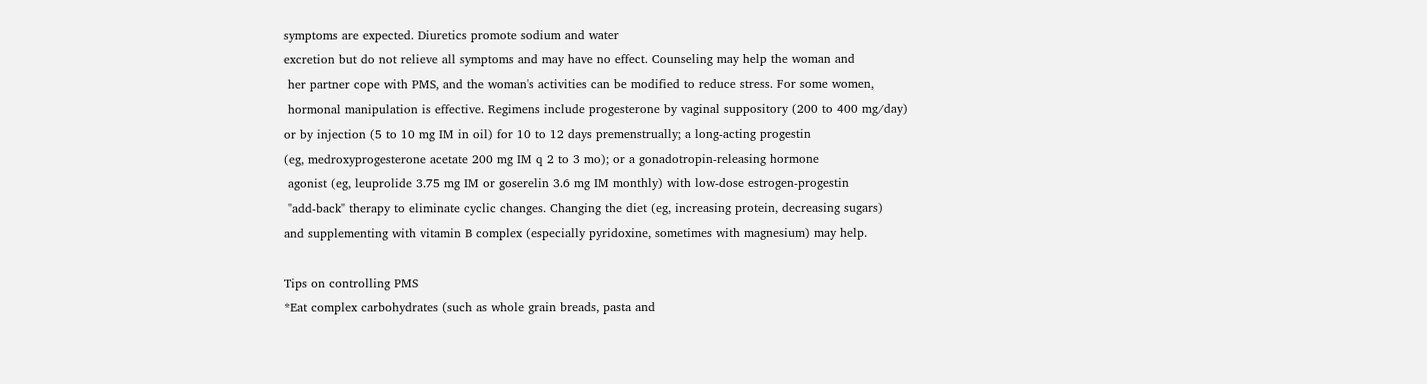symptoms are expected. Diuretics promote sodium and water
excretion but do not relieve all symptoms and may have no effect. Counseling may help the woman and
 her partner cope with PMS, and the woman's activities can be modified to reduce stress. For some women,
 hormonal manipulation is effective. Regimens include progesterone by vaginal suppository (200 to 400 mg/day)
or by injection (5 to 10 mg IM in oil) for 10 to 12 days premenstrually; a long-acting progestin
(eg, medroxyprogesterone acetate 200 mg IM q 2 to 3 mo); or a gonadotropin-releasing hormone
 agonist (eg, leuprolide 3.75 mg IM or goserelin 3.6 mg IM monthly) with low-dose estrogen-progestin
 "add-back" therapy to eliminate cyclic changes. Changing the diet (eg, increasing protein, decreasing sugars)
and supplementing with vitamin B complex (especially pyridoxine, sometimes with magnesium) may help.

Tips on controlling PMS
*Eat complex carbohydrates (such as whole grain breads, pasta and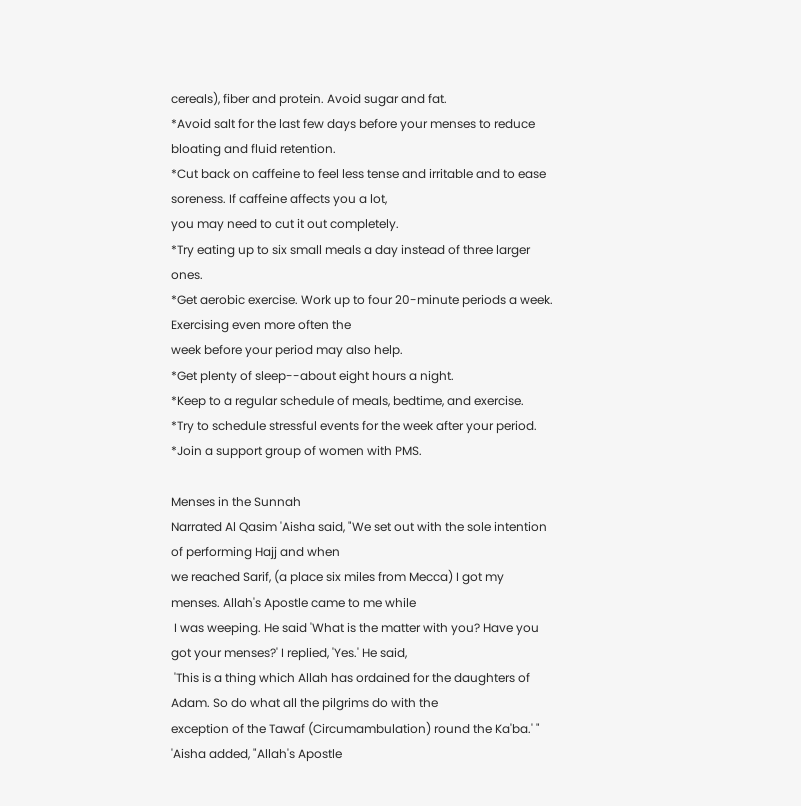cereals), fiber and protein. Avoid sugar and fat.
*Avoid salt for the last few days before your menses to reduce bloating and fluid retention.
*Cut back on caffeine to feel less tense and irritable and to ease soreness. If caffeine affects you a lot,
you may need to cut it out completely.
*Try eating up to six small meals a day instead of three larger ones.
*Get aerobic exercise. Work up to four 20-minute periods a week. Exercising even more often the
week before your period may also help.
*Get plenty of sleep--about eight hours a night.
*Keep to a regular schedule of meals, bedtime, and exercise.
*Try to schedule stressful events for the week after your period.
*Join a support group of women with PMS.

Menses in the Sunnah
Narrated Al Qasim 'Aisha said, "We set out with the sole intention of performing Hajj and when
we reached Sarif, (a place six miles from Mecca) I got my menses. Allah's Apostle came to me while
 I was weeping. He said 'What is the matter with you? Have you got your menses?' I replied, 'Yes.' He said,
 'This is a thing which Allah has ordained for the daughters of Adam. So do what all the pilgrims do with the
exception of the Tawaf (Circumambulation) round the Ka'ba.' " 'Aisha added, "Allah's Apostle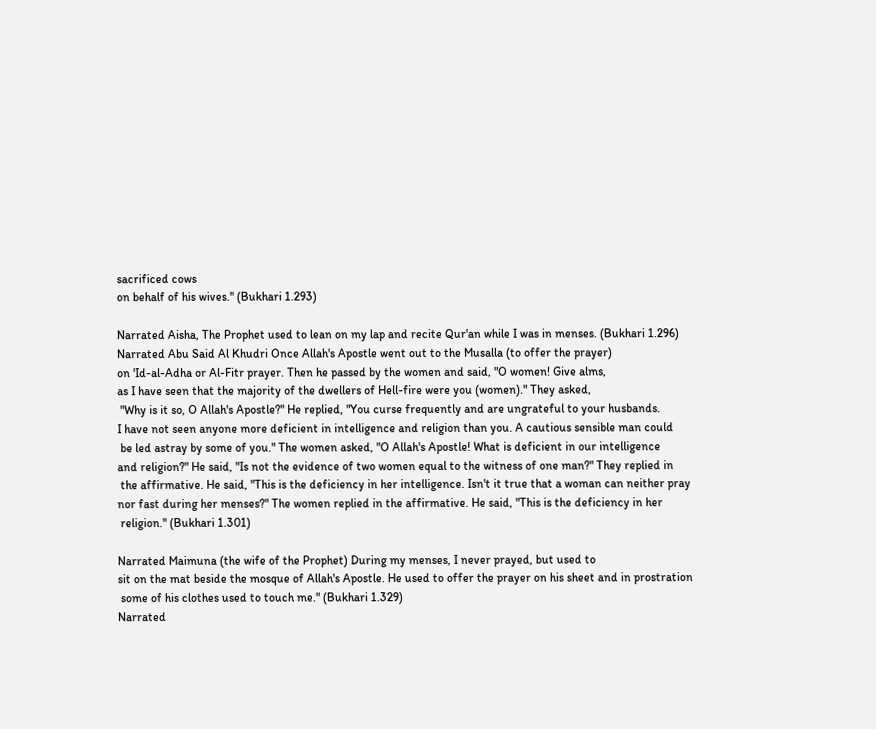sacrificed cows
on behalf of his wives." (Bukhari 1.293)

Narrated Aisha, The Prophet used to lean on my lap and recite Qur'an while I was in menses. (Bukhari 1.296)
Narrated Abu Said Al Khudri Once Allah's Apostle went out to the Musalla (to offer the prayer)
on 'Id-al-Adha or Al-Fitr prayer. Then he passed by the women and said, "O women! Give alms,
as I have seen that the majority of the dwellers of Hell-fire were you (women)." They asked,
 "Why is it so, O Allah's Apostle?" He replied, "You curse frequently and are ungrateful to your husbands.
I have not seen anyone more deficient in intelligence and religion than you. A cautious sensible man could
 be led astray by some of you." The women asked, "O Allah's Apostle! What is deficient in our intelligence
and religion?" He said, "Is not the evidence of two women equal to the witness of one man?" They replied in
 the affirmative. He said, "This is the deficiency in her intelligence. Isn't it true that a woman can neither pray
nor fast during her menses?" The women replied in the affirmative. He said, "This is the deficiency in her
 religion." (Bukhari 1.301)

Narrated Maimuna (the wife of the Prophet) During my menses, I never prayed, but used to
sit on the mat beside the mosque of Allah's Apostle. He used to offer the prayer on his sheet and in prostration
 some of his clothes used to touch me." (Bukhari 1.329)
Narrated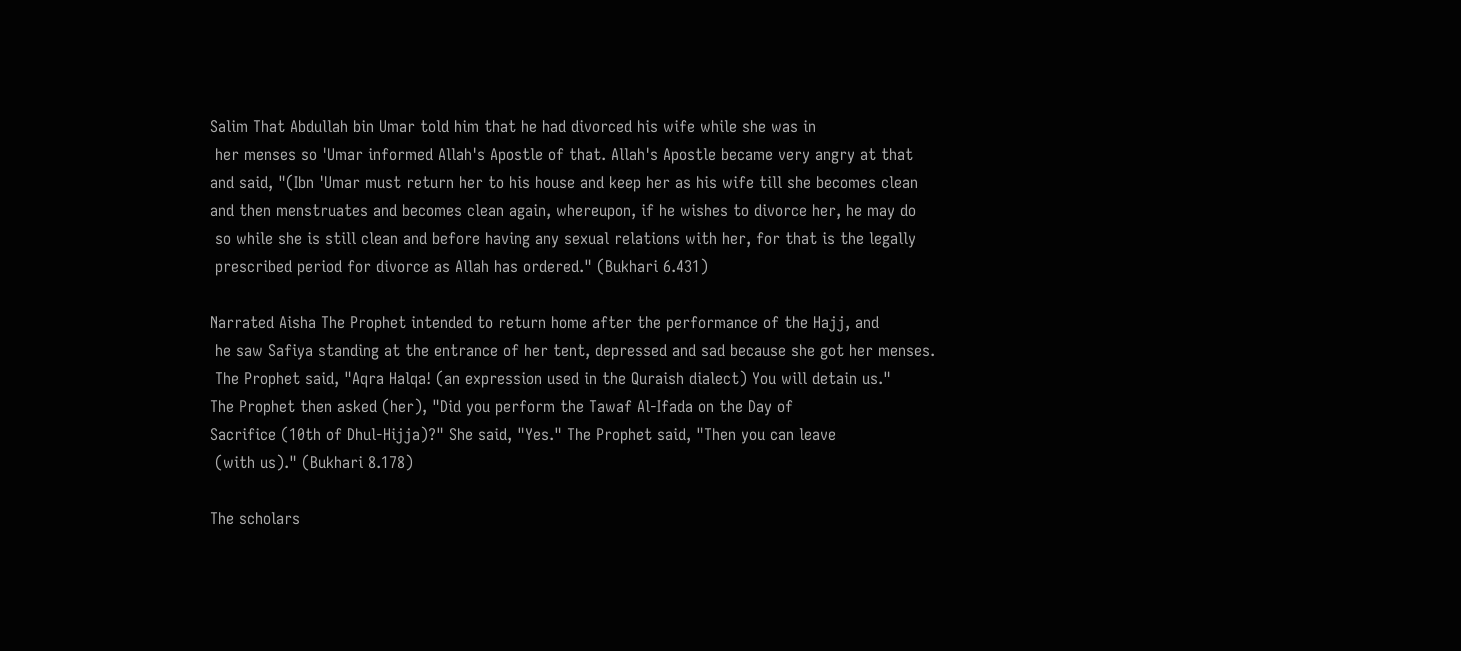Salim That Abdullah bin Umar told him that he had divorced his wife while she was in
 her menses so 'Umar informed Allah's Apostle of that. Allah's Apostle became very angry at that
and said, "(Ibn 'Umar must return her to his house and keep her as his wife till she becomes clean
and then menstruates and becomes clean again, whereupon, if he wishes to divorce her, he may do
 so while she is still clean and before having any sexual relations with her, for that is the legally
 prescribed period for divorce as Allah has ordered." (Bukhari 6.431)

Narrated Aisha The Prophet intended to return home after the performance of the Hajj, and
 he saw Safiya standing at the entrance of her tent, depressed and sad because she got her menses.
 The Prophet said, "Aqra Halqa! (an expression used in the Quraish dialect) You will detain us."
The Prophet then asked (her), "Did you perform the Tawaf Al-Ifada on the Day of
Sacrifice (10th of Dhul-Hijja)?" She said, "Yes." The Prophet said, "Then you can leave
 (with us)." (Bukhari 8.178)

The scholars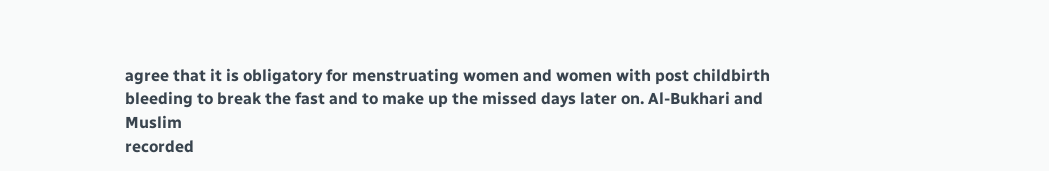agree that it is obligatory for menstruating women and women with post childbirth
bleeding to break the fast and to make up the missed days later on. Al-Bukhari and Muslim
recorded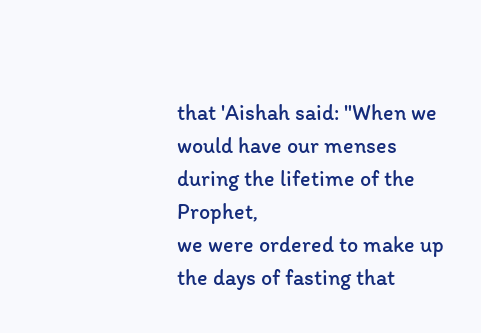that 'Aishah said: "When we would have our menses during the lifetime of the Prophet,
we were ordered to make up the days of fasting that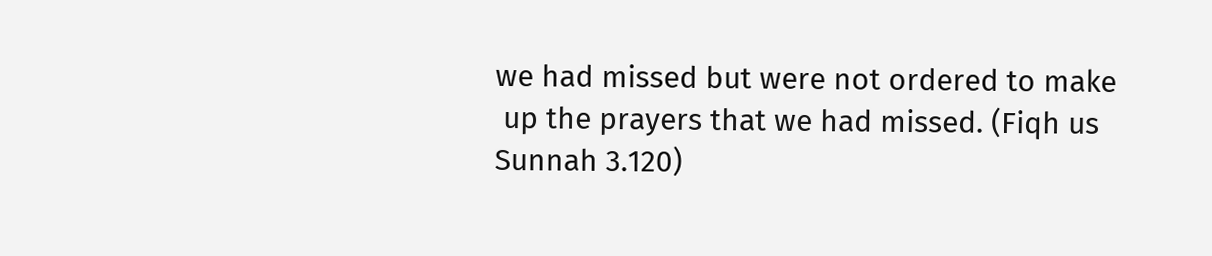we had missed but were not ordered to make
 up the prayers that we had missed. (Fiqh us Sunnah 3.120)